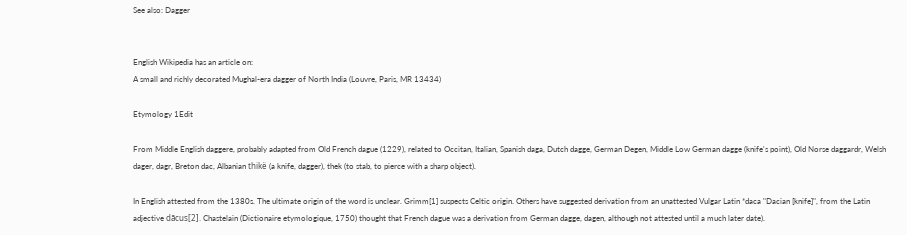See also: Dagger


English Wikipedia has an article on:
A small and richly decorated Mughal-era dagger of North India (Louvre, Paris, MR 13434)

Etymology 1Edit

From Middle English daggere, probably adapted from Old French dague (1229), related to Occitan, Italian, Spanish daga, Dutch dagge, German Degen, Middle Low German dagge (knife's point), Old Norse daggardr, Welsh dager, dagr, Breton dac, Albanian thikë (a knife, dagger), thek (to stab, to pierce with a sharp object).

In English attested from the 1380s. The ultimate origin of the word is unclear. Grimm[1] suspects Celtic origin. Others have suggested derivation from an unattested Vulgar Latin *daca "Dacian [knife]", from the Latin adjective dācus[2]. Chastelain (Dictionaire etymologique, 1750) thought that French dague was a derivation from German dagge, dagen, although not attested until a much later date).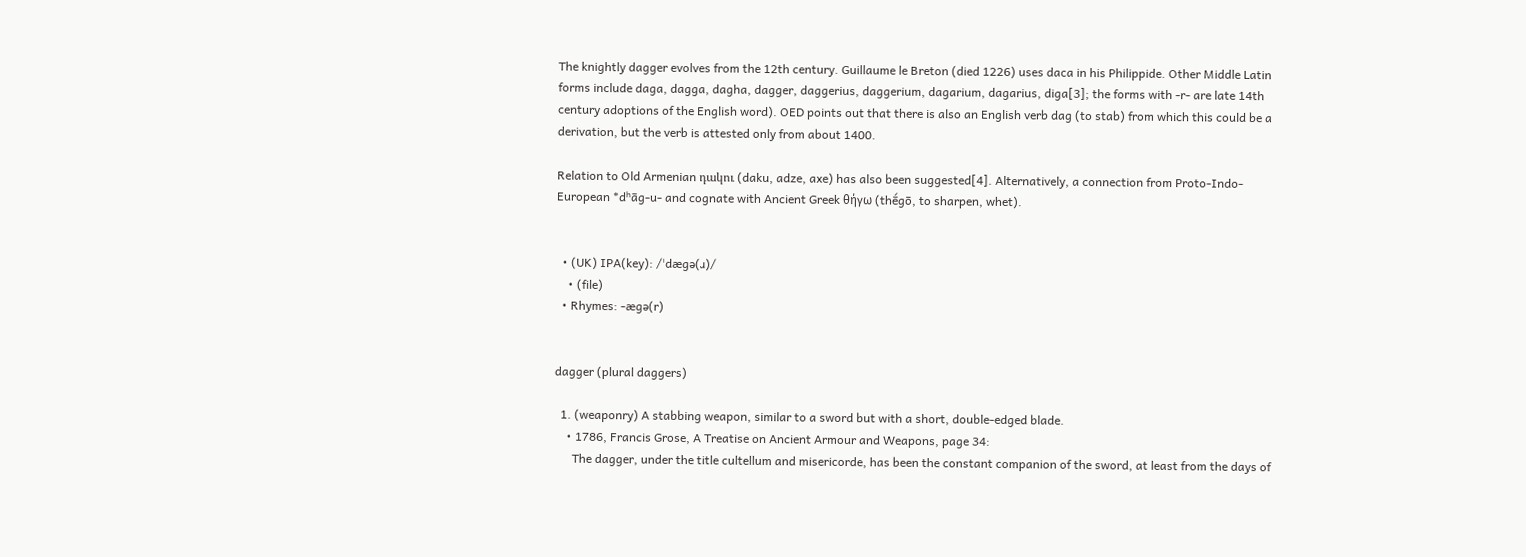The knightly dagger evolves from the 12th century. Guillaume le Breton (died 1226) uses daca in his Philippide. Other Middle Latin forms include daga, dagga, dagha, dagger, daggerius, daggerium, dagarium, dagarius, diga[3]; the forms with -r- are late 14th century adoptions of the English word). OED points out that there is also an English verb dag (to stab) from which this could be a derivation, but the verb is attested only from about 1400.

Relation to Old Armenian դակու (daku, adze, axe) has also been suggested[4]. Alternatively, a connection from Proto-Indo-European *dʰāg-u- and cognate with Ancient Greek θήγω (thḗgō, to sharpen, whet).


  • (UK) IPA(key): /ˈdæɡə(ɹ)/
    • (file)
  • Rhymes: -æɡə(r)


dagger (plural daggers)

  1. (weaponry) A stabbing weapon, similar to a sword but with a short, double-edged blade.
    • 1786, Francis Grose, A Treatise on Ancient Armour and Weapons, page 34:
      The dagger, under the title cultellum and misericorde, has been the constant companion of the sword, at least from the days of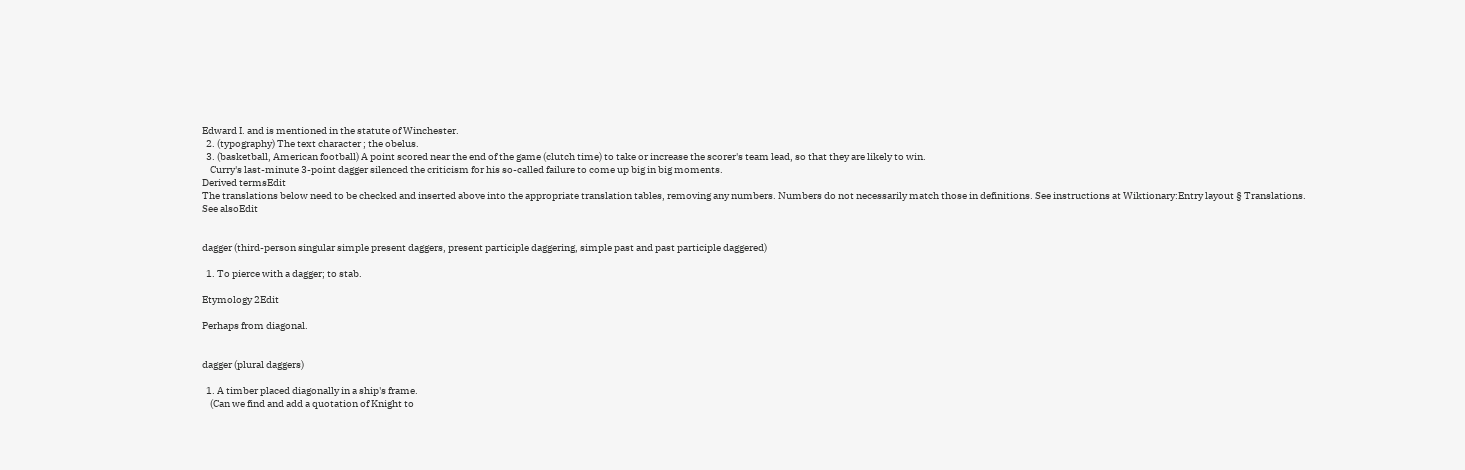Edward I. and is mentioned in the statute of Winchester.
  2. (typography) The text character ; the obelus.
  3. (basketball, American football) A point scored near the end of the game (clutch time) to take or increase the scorer's team lead, so that they are likely to win.
    Curry's last-minute 3-point dagger silenced the criticism for his so-called failure to come up big in big moments.
Derived termsEdit
The translations below need to be checked and inserted above into the appropriate translation tables, removing any numbers. Numbers do not necessarily match those in definitions. See instructions at Wiktionary:Entry layout § Translations.
See alsoEdit


dagger (third-person singular simple present daggers, present participle daggering, simple past and past participle daggered)

  1. To pierce with a dagger; to stab.

Etymology 2Edit

Perhaps from diagonal.


dagger (plural daggers)

  1. A timber placed diagonally in a ship's frame.
    (Can we find and add a quotation of Knight to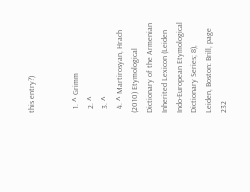this entry?)


  1. ^ Grimm
  2. ^
  3. ^
  4. ^ Martirosyan, Hrach (2010) Etymological Dictionary of the Armenian Inherited Lexicon (Leiden Indo-European Etymological Dictionary Series; 8), Leiden, Boston: Brill, page 232